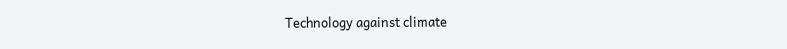Technology against climate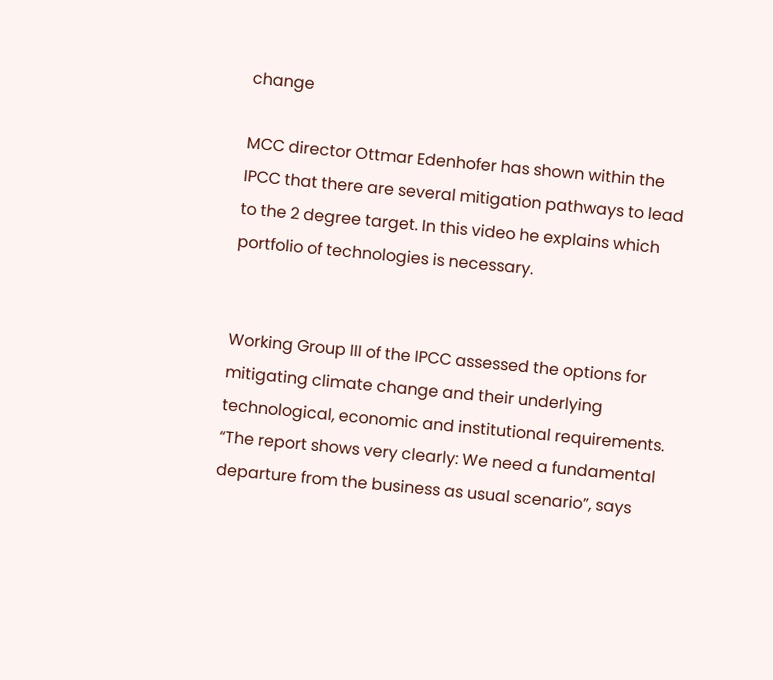change

MCC director Ottmar Edenhofer has shown within the IPCC that there are several mitigation pathways to lead to the 2 degree target. In this video he explains which portfolio of technologies is necessary.


Working Group III of the IPCC assessed the options for mitigating climate change and their underlying technological, economic and institutional requirements. “The report shows very clearly: We need a fundamental departure from the business as usual scenario”, says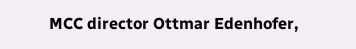MCC director Ottmar Edenhofer,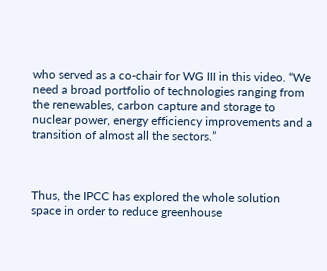who served as a co-chair for WG III in this video. “We need a broad portfolio of technologies ranging from the renewables, carbon capture and storage to nuclear power, energy efficiency improvements and a transition of almost all the sectors.”



Thus, the IPCC has explored the whole solution space in order to reduce greenhouse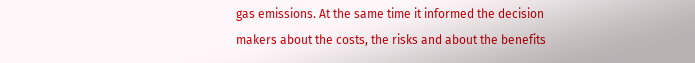gas emissions. At the same time it informed the decision makers about the costs, the risks and about the benefits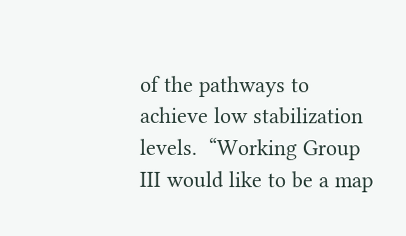of the pathways to achieve low stabilization levels.  “Working Group III would like to be a map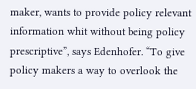maker, wants to provide policy relevant information whit without being policy prescriptive”, says Edenhofer. “To give policy makers a way to overlook the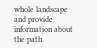whole landscape and provide information about the path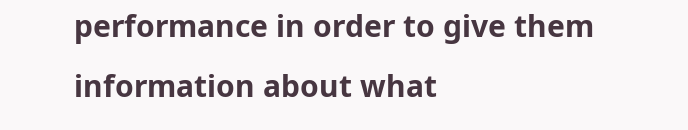performance in order to give them information about what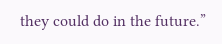they could do in the future.”